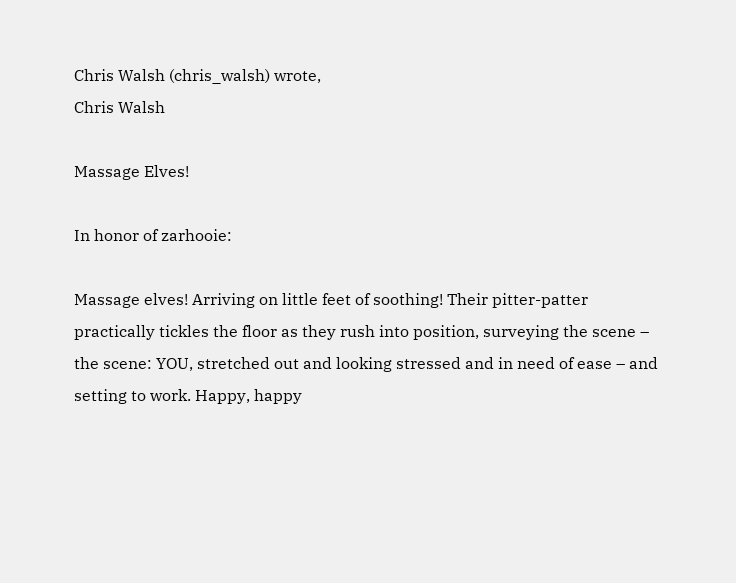Chris Walsh (chris_walsh) wrote,
Chris Walsh

Massage Elves!

In honor of zarhooie:

Massage elves! Arriving on little feet of soothing! Their pitter-patter practically tickles the floor as they rush into position, surveying the scene – the scene: YOU, stretched out and looking stressed and in need of ease – and setting to work. Happy, happy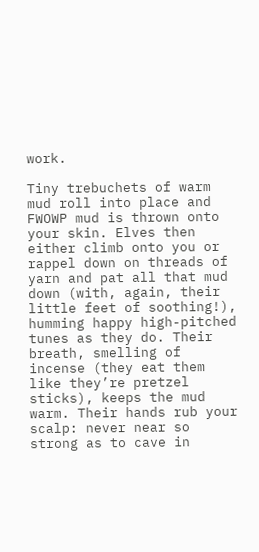work.

Tiny trebuchets of warm mud roll into place and FWOWP mud is thrown onto your skin. Elves then either climb onto you or rappel down on threads of yarn and pat all that mud down (with, again, their little feet of soothing!), humming happy high-pitched tunes as they do. Their breath, smelling of incense (they eat them like they’re pretzel sticks), keeps the mud warm. Their hands rub your scalp: never near so strong as to cave in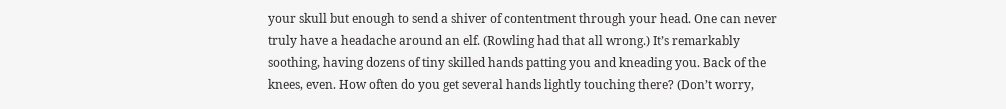your skull but enough to send a shiver of contentment through your head. One can never truly have a headache around an elf. (Rowling had that all wrong.) It’s remarkably soothing, having dozens of tiny skilled hands patting you and kneading you. Back of the knees, even. How often do you get several hands lightly touching there? (Don’t worry,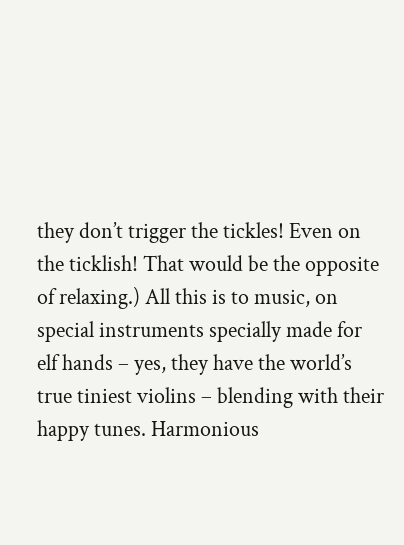they don’t trigger the tickles! Even on the ticklish! That would be the opposite of relaxing.) All this is to music, on special instruments specially made for elf hands – yes, they have the world’s true tiniest violins – blending with their happy tunes. Harmonious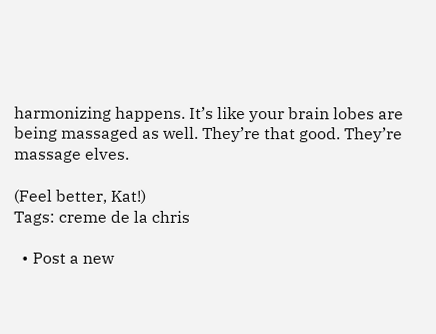harmonizing happens. It’s like your brain lobes are being massaged as well. They’re that good. They’re massage elves.

(Feel better, Kat!)
Tags: creme de la chris

  • Post a new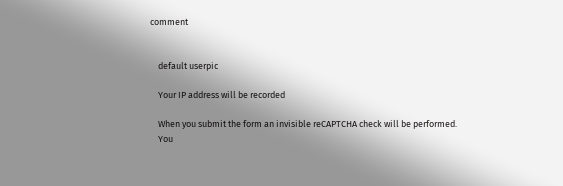comment


    default userpic

    Your IP address will be recorded

    When you submit the form an invisible reCAPTCHA check will be performed.
    You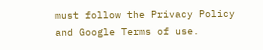must follow the Privacy Policy and Google Terms of use.